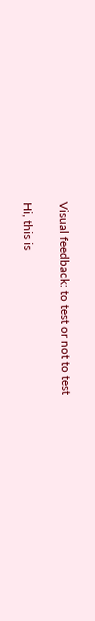Visual feedback: to test or not to test

Hi, this is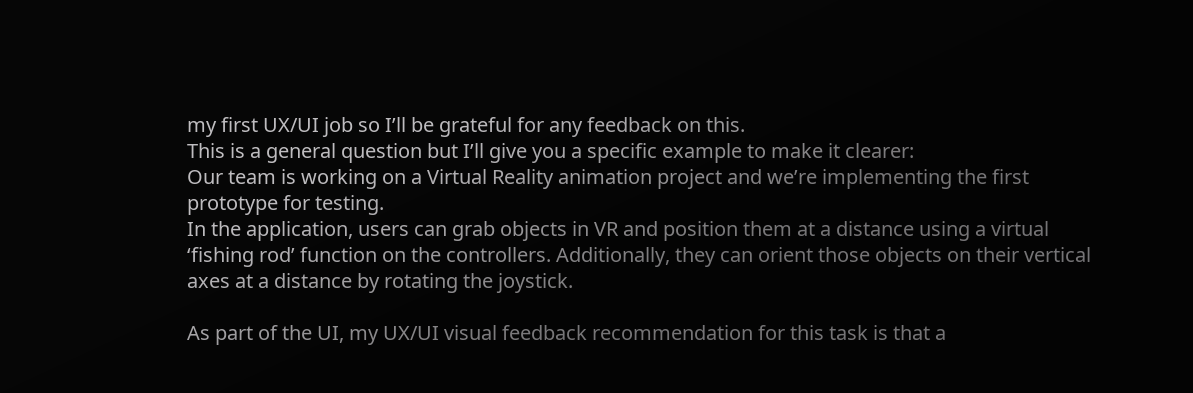my first UX/UI job so I’ll be grateful for any feedback on this.
This is a general question but I’ll give you a specific example to make it clearer:
Our team is working on a Virtual Reality animation project and we’re implementing the first prototype for testing.
In the application, users can grab objects in VR and position them at a distance using a virtual ‘fishing rod’ function on the controllers. Additionally, they can orient those objects on their vertical axes at a distance by rotating the joystick.

As part of the UI, my UX/UI visual feedback recommendation for this task is that a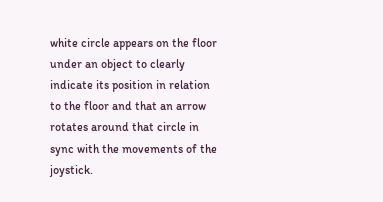white circle appears on the floor under an object to clearly indicate its position in relation to the floor and that an arrow rotates around that circle in sync with the movements of the joystick.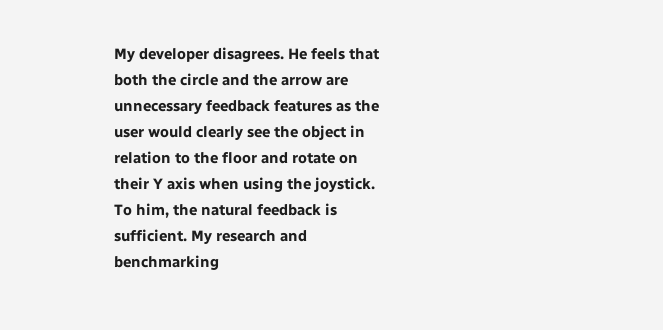My developer disagrees. He feels that both the circle and the arrow are unnecessary feedback features as the user would clearly see the object in relation to the floor and rotate on their Y axis when using the joystick. To him, the natural feedback is sufficient. My research and benchmarking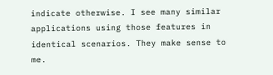indicate otherwise. I see many similar applications using those features in identical scenarios. They make sense to me.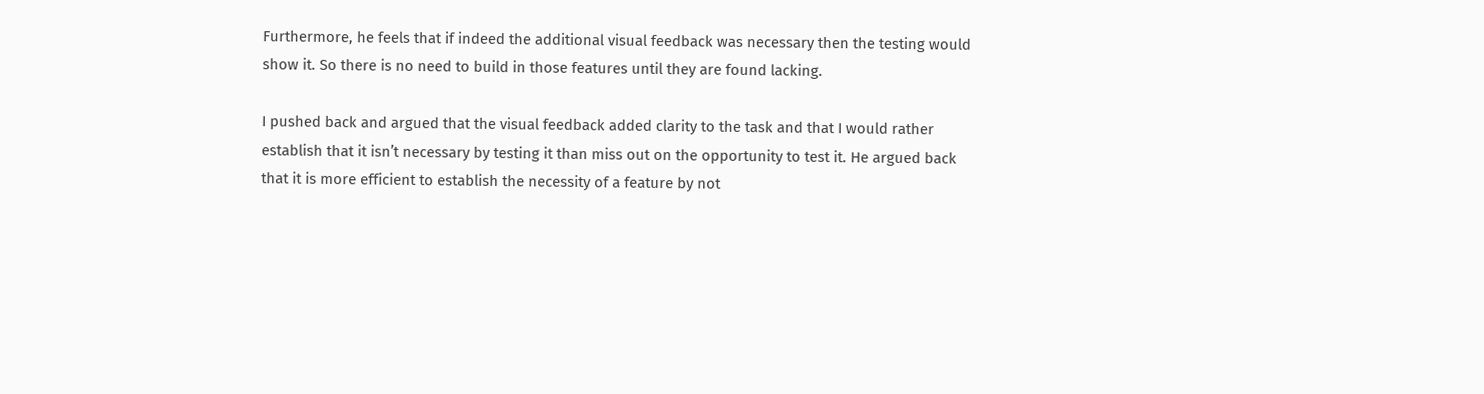Furthermore, he feels that if indeed the additional visual feedback was necessary then the testing would show it. So there is no need to build in those features until they are found lacking.

I pushed back and argued that the visual feedback added clarity to the task and that I would rather establish that it isn’t necessary by testing it than miss out on the opportunity to test it. He argued back that it is more efficient to establish the necessity of a feature by not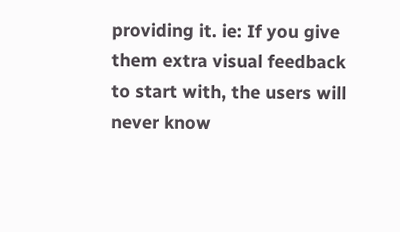providing it. ie: If you give them extra visual feedback to start with, the users will never know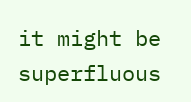it might be superfluous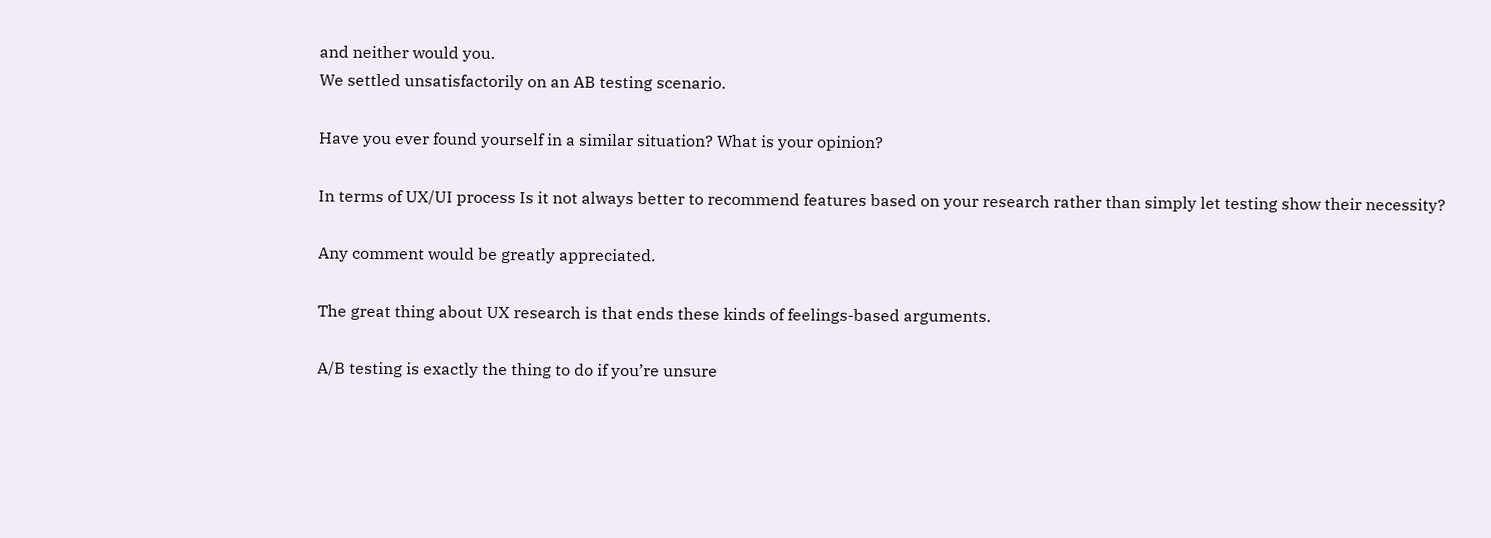and neither would you.
We settled unsatisfactorily on an AB testing scenario.

Have you ever found yourself in a similar situation? What is your opinion?

In terms of UX/UI process Is it not always better to recommend features based on your research rather than simply let testing show their necessity?

Any comment would be greatly appreciated.

The great thing about UX research is that ends these kinds of feelings-based arguments.

A/B testing is exactly the thing to do if you’re unsure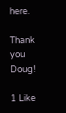here.

Thank you Doug!

1 Like